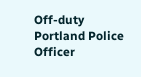Off-duty Portland Police Officer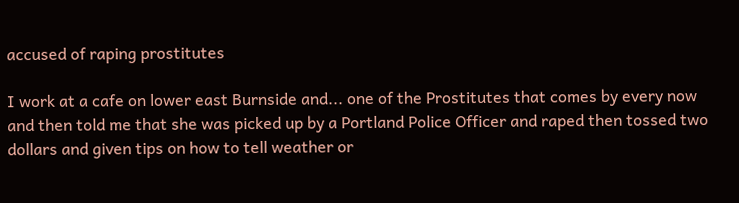accused of raping prostitutes

I work at a cafe on lower east Burnside and... one of the Prostitutes that comes by every now and then told me that she was picked up by a Portland Police Officer and raped then tossed two dollars and given tips on how to tell weather or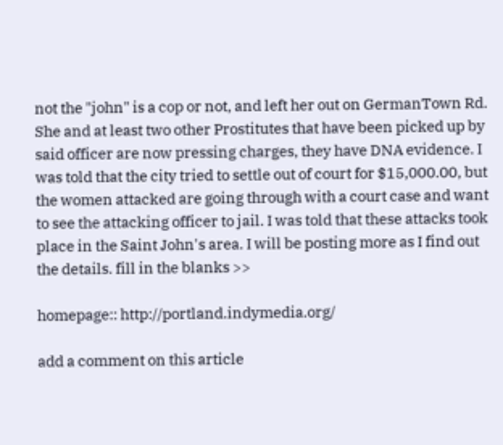not the "john" is a cop or not, and left her out on GermanTown Rd. She and at least two other Prostitutes that have been picked up by said officer are now pressing charges, they have DNA evidence. I was told that the city tried to settle out of court for $15,000.00, but the women attacked are going through with a court case and want to see the attacking officer to jail. I was told that these attacks took place in the Saint John's area. I will be posting more as I find out the details. fill in the blanks >>

homepage:: http://portland.indymedia.org/

add a comment on this article